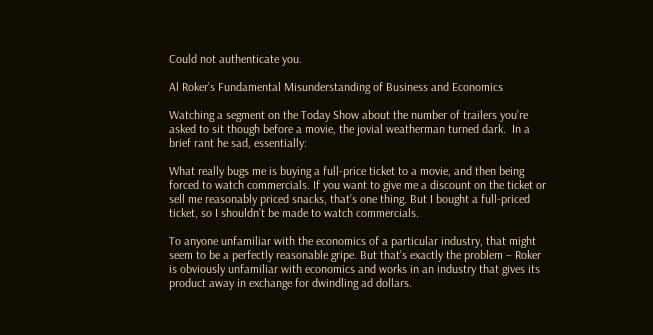Could not authenticate you.

Al Roker’s Fundamental Misunderstanding of Business and Economics

Watching a segment on the Today Show about the number of trailers you’re asked to sit though before a movie, the jovial weatherman turned dark.  In a brief rant he sad, essentially:

What really bugs me is buying a full-price ticket to a movie, and then being forced to watch commercials. If you want to give me a discount on the ticket or sell me reasonably priced snacks, that’s one thing. But I bought a full-priced ticket, so I shouldn’t be made to watch commercials.

To anyone unfamiliar with the economics of a particular industry, that might seem to be a perfectly reasonable gripe. But that’s exactly the problem – Roker is obviously unfamiliar with economics and works in an industry that gives its product away in exchange for dwindling ad dollars.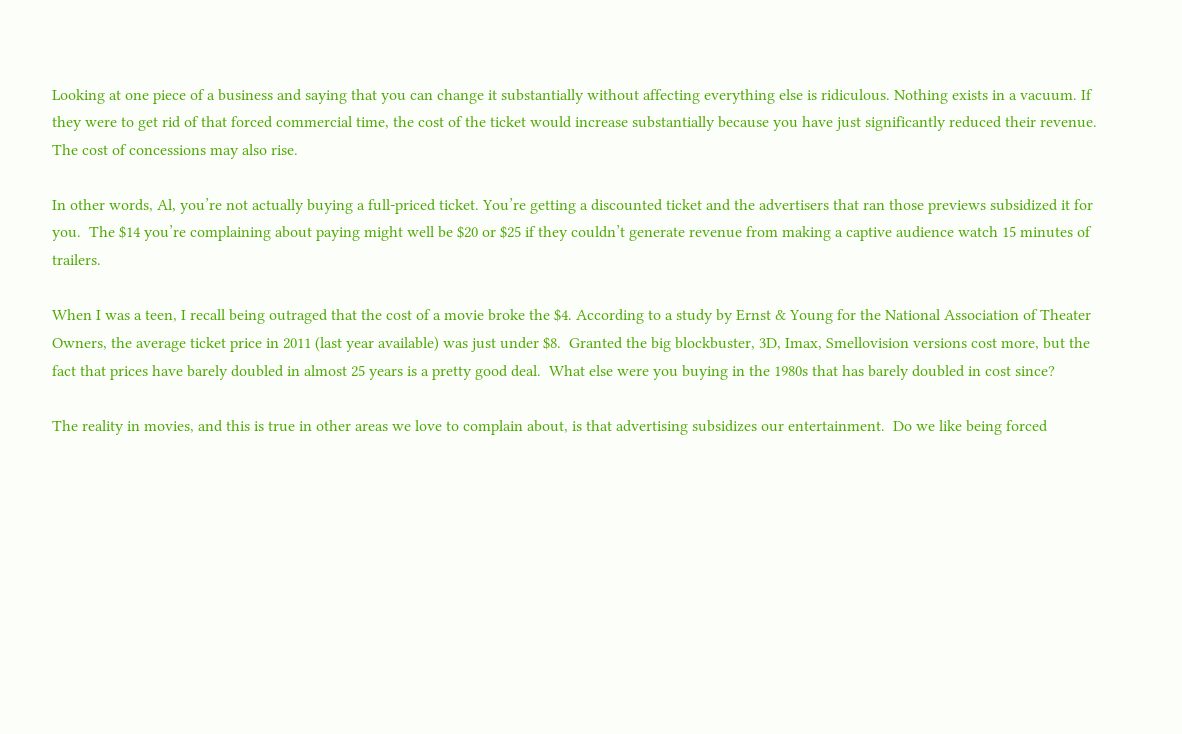Looking at one piece of a business and saying that you can change it substantially without affecting everything else is ridiculous. Nothing exists in a vacuum. If they were to get rid of that forced commercial time, the cost of the ticket would increase substantially because you have just significantly reduced their revenue.  The cost of concessions may also rise.

In other words, Al, you’re not actually buying a full-priced ticket. You’re getting a discounted ticket and the advertisers that ran those previews subsidized it for you.  The $14 you’re complaining about paying might well be $20 or $25 if they couldn’t generate revenue from making a captive audience watch 15 minutes of trailers.

When I was a teen, I recall being outraged that the cost of a movie broke the $4. According to a study by Ernst & Young for the National Association of Theater Owners, the average ticket price in 2011 (last year available) was just under $8.  Granted the big blockbuster, 3D, Imax, Smellovision versions cost more, but the fact that prices have barely doubled in almost 25 years is a pretty good deal.  What else were you buying in the 1980s that has barely doubled in cost since?

The reality in movies, and this is true in other areas we love to complain about, is that advertising subsidizes our entertainment.  Do we like being forced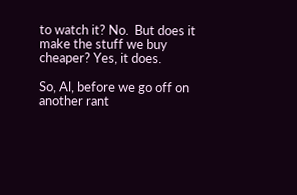to watch it? No.  But does it make the stuff we buy cheaper? Yes, it does.

So, Al, before we go off on another rant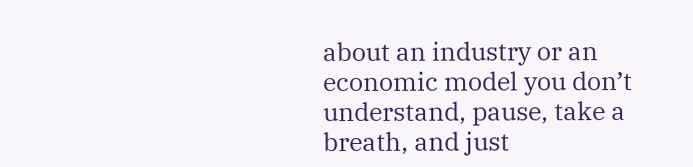about an industry or an economic model you don’t understand, pause, take a breath, and just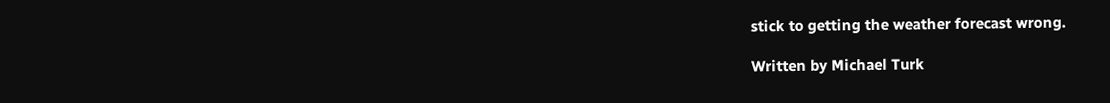stick to getting the weather forecast wrong.

Written by Michael Turk